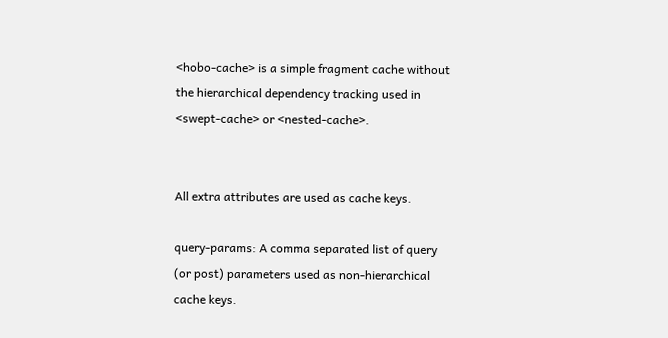<hobo-cache> is a simple fragment cache without the hierarchical dependency tracking used in <swept-cache> or <nested-cache>.


All extra attributes are used as cache keys.

query-params: A comma separated list of query (or post) parameters used as non-hierarchical cache keys.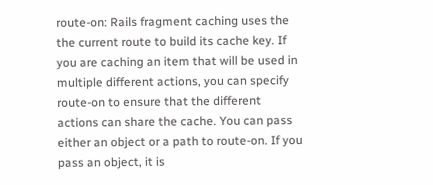route-on: Rails fragment caching uses the the current route to build its cache key. If you are caching an item that will be used in multiple different actions, you can specify route-on to ensure that the different actions can share the cache. You can pass either an object or a path to route-on. If you pass an object, it is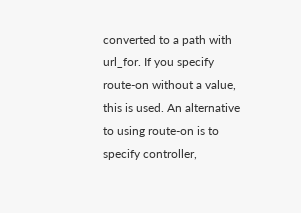converted to a path with url_for. If you specify route-on without a value, this is used. An alternative to using route-on is to specify controller,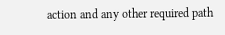action and any other required path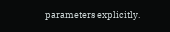parameters explicitly.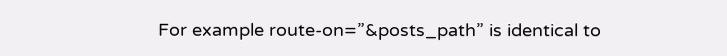For example route-on=”&posts_path” is identical to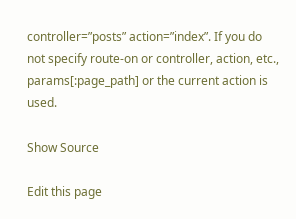controller=”posts” action=”index”. If you do not specify route-on or controller, action, etc., params[:page_path] or the current action is used.

Show Source

Edit this page